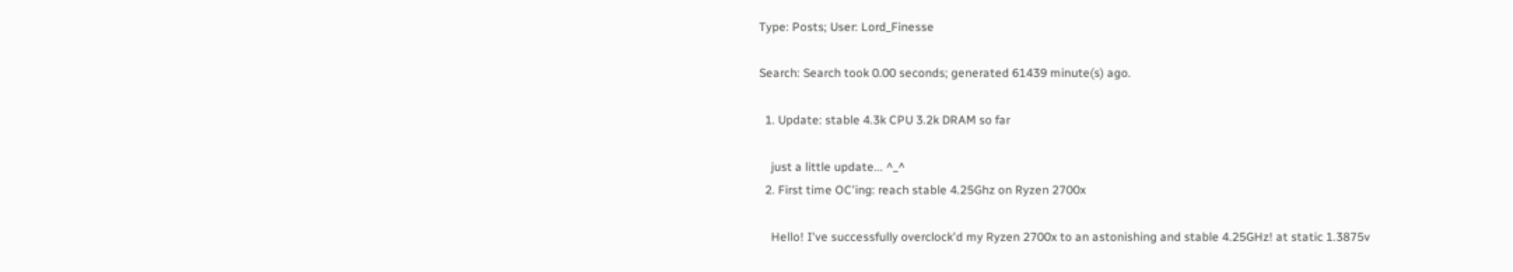Type: Posts; User: Lord_Finesse

Search: Search took 0.00 seconds; generated 61439 minute(s) ago.

  1. Update: stable 4.3k CPU 3.2k DRAM so far

    just a little update... ^_^
  2. First time OC'ing: reach stable 4.25Ghz on Ryzen 2700x

    Hello! I've successfully overclock'd my Ryzen 2700x to an astonishing and stable 4.25GHz! at static 1.3875v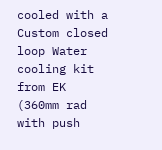cooled with a Custom closed loop Water cooling kit from EK (360mm rad with push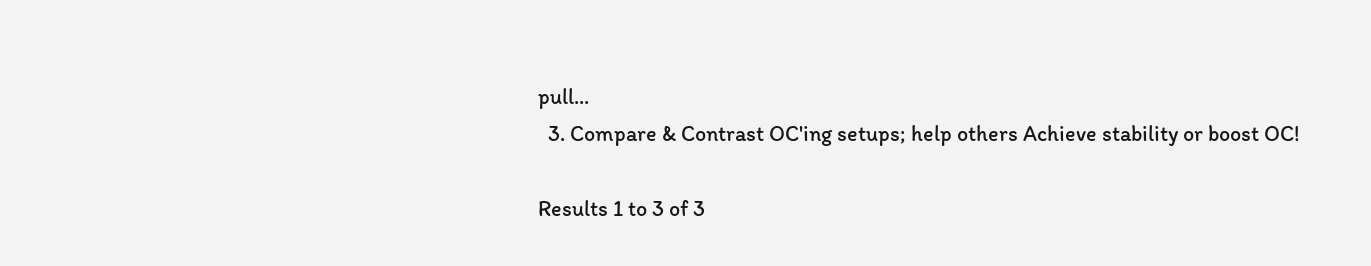pull...
  3. Compare & Contrast OC'ing setups; help others Achieve stability or boost OC!

Results 1 to 3 of 3